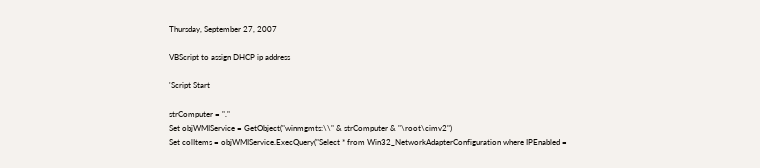Thursday, September 27, 2007

VBScript to assign DHCP ip address

'Script Start

strComputer = "."
Set objWMIService = GetObject("winmgmts:\\" & strComputer & "\root\cimv2")
Set colItems = objWMIService.ExecQuery("Select * from Win32_NetworkAdapterConfiguration where IPEnabled =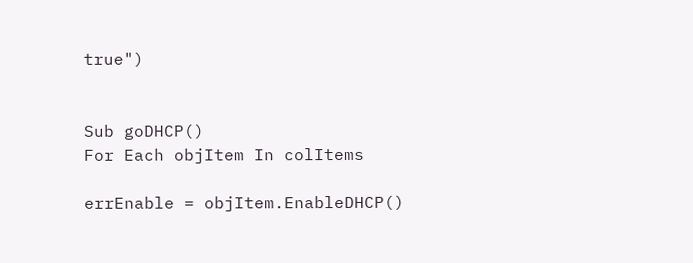true")


Sub goDHCP()
For Each objItem In colItems

errEnable = objItem.EnableDHCP()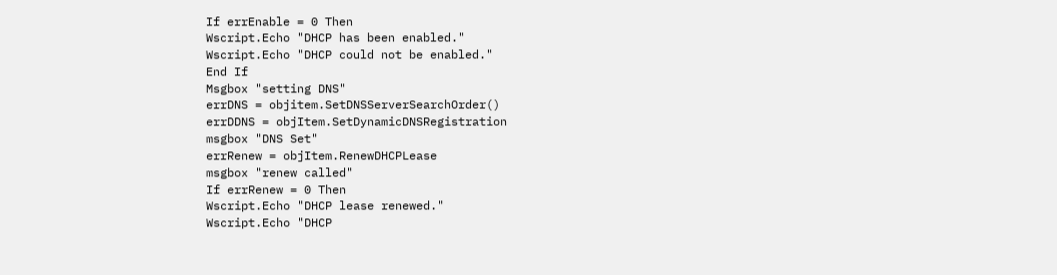If errEnable = 0 Then
Wscript.Echo "DHCP has been enabled."
Wscript.Echo "DHCP could not be enabled."
End If
Msgbox "setting DNS"
errDNS = objitem.SetDNSServerSearchOrder()
errDDNS = objItem.SetDynamicDNSRegistration
msgbox "DNS Set"
errRenew = objItem.RenewDHCPLease
msgbox "renew called"
If errRenew = 0 Then
Wscript.Echo "DHCP lease renewed."
Wscript.Echo "DHCP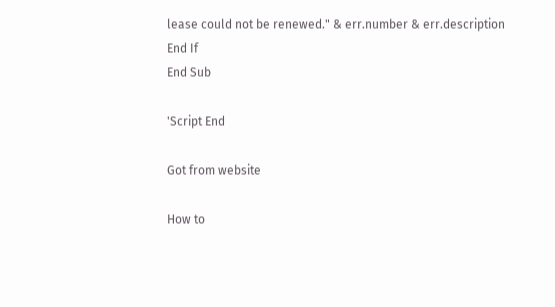lease could not be renewed." & err.number & err.description
End If
End Sub

'Script End

Got from website

How to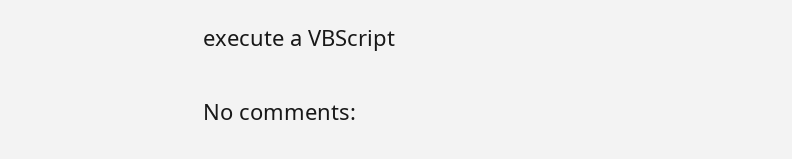execute a VBScript

No comments: